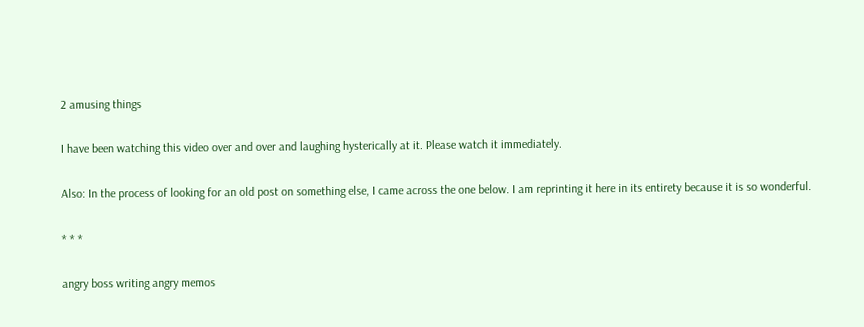2 amusing things

I have been watching this video over and over and laughing hysterically at it. Please watch it immediately.

Also: In the process of looking for an old post on something else, I came across the one below. I am reprinting it here in its entirety because it is so wonderful.

* * *

angry boss writing angry memos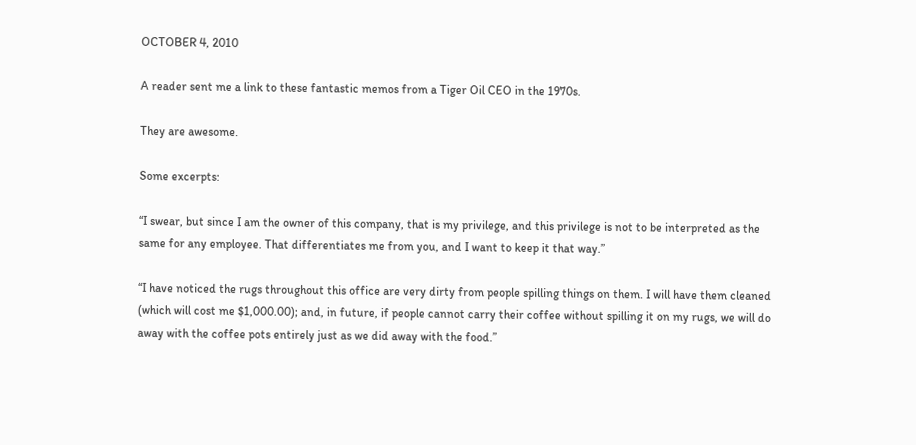OCTOBER 4, 2010

A reader sent me a link to these fantastic memos from a Tiger Oil CEO in the 1970s.

They are awesome.

Some excerpts:

“I swear, but since I am the owner of this company, that is my privilege, and this privilege is not to be interpreted as the same for any employee. That differentiates me from you, and I want to keep it that way.”

“I have noticed the rugs throughout this office are very dirty from people spilling things on them. I will have them cleaned (which will cost me $1,000.00); and, in future, if people cannot carry their coffee without spilling it on my rugs, we will do away with the coffee pots entirely just as we did away with the food.”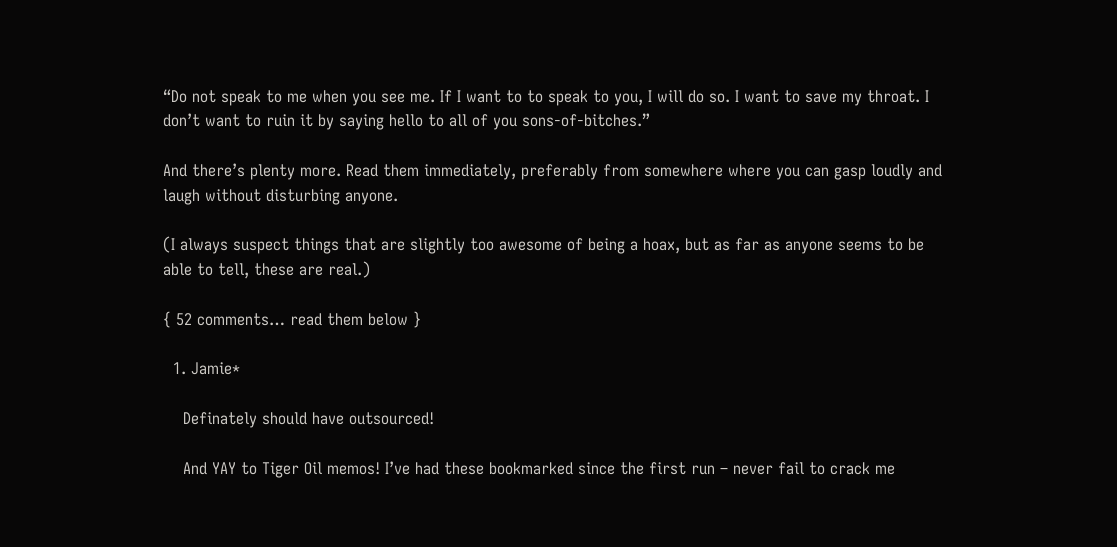“Do not speak to me when you see me. If I want to to speak to you, I will do so. I want to save my throat. I don’t want to ruin it by saying hello to all of you sons-of-bitches.”

And there’s plenty more. Read them immediately, preferably from somewhere where you can gasp loudly and laugh without disturbing anyone.

(I always suspect things that are slightly too awesome of being a hoax, but as far as anyone seems to be able to tell, these are real.)

{ 52 comments… read them below }

  1. Jamie*

    Definately should have outsourced!

    And YAY to Tiger Oil memos! I’ve had these bookmarked since the first run – never fail to crack me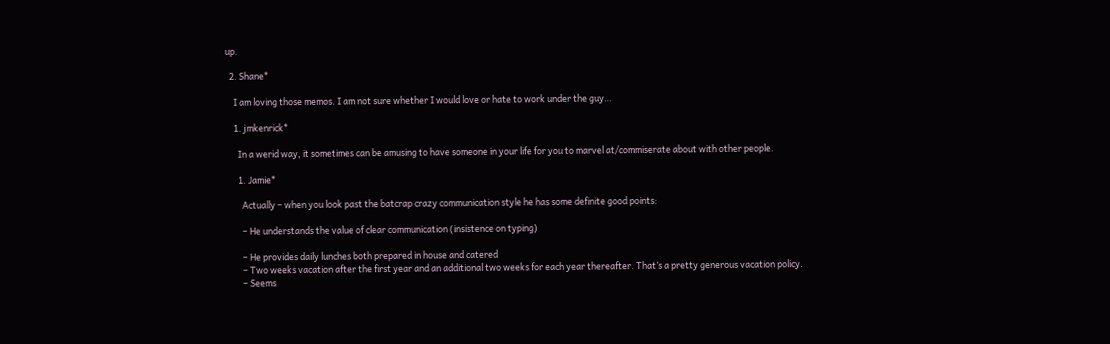up.

  2. Shane*

    I am loving those memos. I am not sure whether I would love or hate to work under the guy…

    1. jmkenrick*

      In a werid way, it sometimes can be amusing to have someone in your life for you to marvel at/commiserate about with other people.

      1. Jamie*

        Actually – when you look past the batcrap crazy communication style he has some definite good points:

        – He understands the value of clear communication (insistence on typing)

        – He provides daily lunches both prepared in house and catered
        – Two weeks vacation after the first year and an additional two weeks for each year thereafter. That’s a pretty generous vacation policy.
        – Seems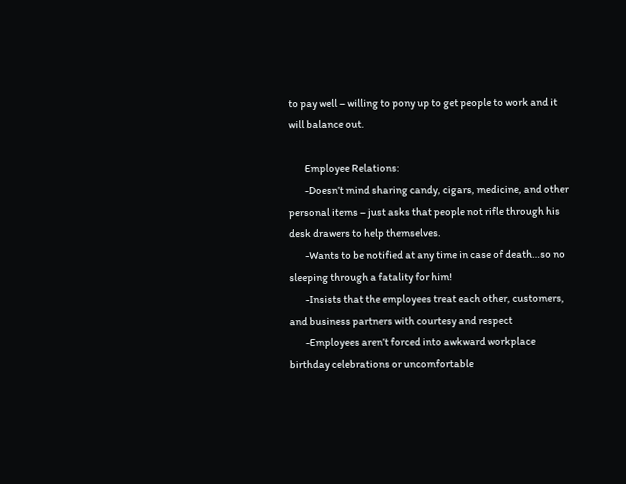to pay well – willing to pony up to get people to work and it will balance out.

        Employee Relations:
        -Doesn’t mind sharing candy, cigars, medicine, and other personal items – just asks that people not rifle through his desk drawers to help themselves.
        -Wants to be notified at any time in case of death…so no sleeping through a fatality for him!
        -Insists that the employees treat each other, customers, and business partners with courtesy and respect
        -Employees aren’t forced into awkward workplace birthday celebrations or uncomfortable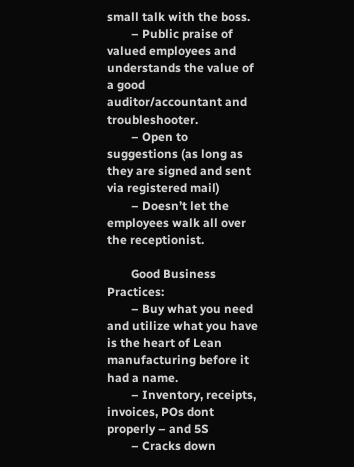small talk with the boss.
        – Public praise of valued employees and understands the value of a good auditor/accountant and troubleshooter.
        – Open to suggestions (as long as they are signed and sent via registered mail)
        – Doesn’t let the employees walk all over the receptionist.

        Good Business Practices:
        – Buy what you need and utilize what you have is the heart of Lean manufacturing before it had a name.
        – Inventory, receipts, invoices, POs dont properly – and 5S
        – Cracks down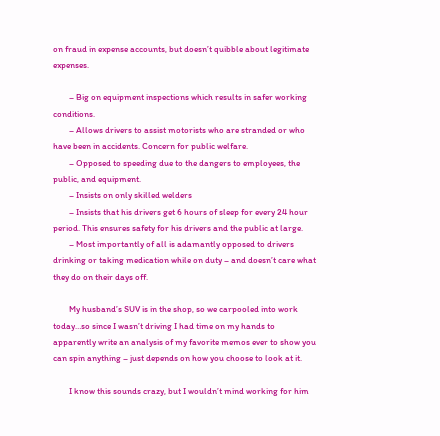on fraud in expense accounts, but doesn’t quibble about legitimate expenses.

        – Big on equipment inspections which results in safer working conditions.
        – Allows drivers to assist motorists who are stranded or who have been in accidents. Concern for public welfare.
        – Opposed to speeding due to the dangers to employees, the public, and equipment.
        – Insists on only skilled welders
        – Insists that his drivers get 6 hours of sleep for every 24 hour period. This ensures safety for his drivers and the public at large.
        – Most importantly of all is adamantly opposed to drivers drinking or taking medication while on duty – and doesn’t care what they do on their days off.

        My husband’s SUV is in the shop, so we carpooled into work today…so since I wasn’t driving I had time on my hands to apparently write an analysis of my favorite memos ever to show you can spin anything – just depends on how you choose to look at it.

        I know this sounds crazy, but I wouldn’t mind working for him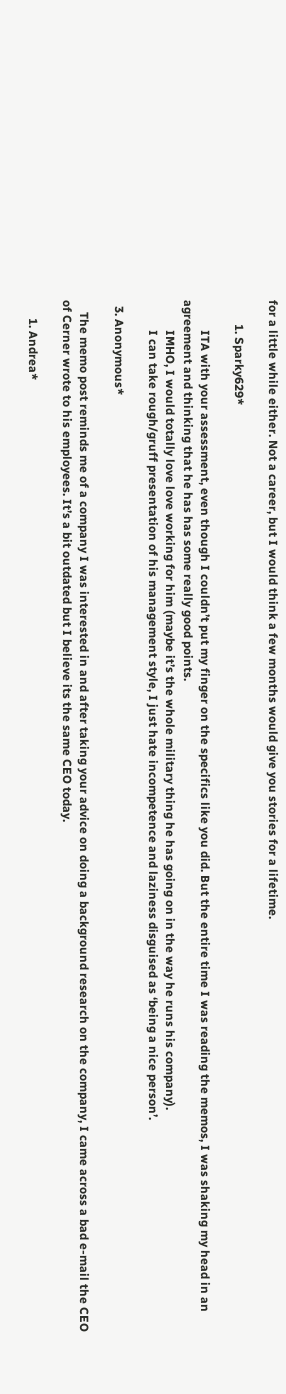for a little while either. Not a career, but I would think a few months would give you stories for a lifetime.

        1. Sparky629*

          ITA with your assessment, even though I couldn’t put my finger on the specifics like you did. But the entire time I was reading the memos, I was shaking my head in an agreement and thinking that he has has some really good points.
          IMHO, I would totally love love working for him (maybe it’s the whole military thing he has going on in the way he runs his company).
          I can take rough/gruff presentation of his management style, I just hate incompetence and laziness disguised as ‘being a nice person’.

  3. Anonymous*

    The memo post reminds me of a company I was interested in and after taking your advice on doing a background research on the company, I came across a bad e-mail the CEO of Cerner wrote to his employees. It’s a bit outdated but I believe its the same CEO today.

      1. Andrea*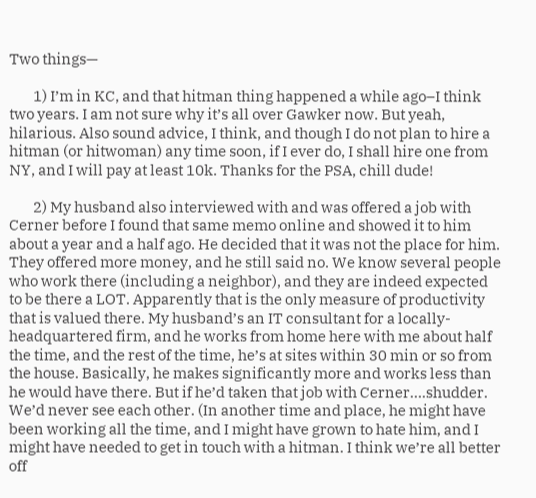Two things—

        1) I’m in KC, and that hitman thing happened a while ago–I think two years. I am not sure why it’s all over Gawker now. But yeah, hilarious. Also sound advice, I think, and though I do not plan to hire a hitman (or hitwoman) any time soon, if I ever do, I shall hire one from NY, and I will pay at least 10k. Thanks for the PSA, chill dude!

        2) My husband also interviewed with and was offered a job with Cerner before I found that same memo online and showed it to him about a year and a half ago. He decided that it was not the place for him. They offered more money, and he still said no. We know several people who work there (including a neighbor), and they are indeed expected to be there a LOT. Apparently that is the only measure of productivity that is valued there. My husband’s an IT consultant for a locally-headquartered firm, and he works from home here with me about half the time, and the rest of the time, he’s at sites within 30 min or so from the house. Basically, he makes significantly more and works less than he would have there. But if he’d taken that job with Cerner….shudder. We’d never see each other. (In another time and place, he might have been working all the time, and I might have grown to hate him, and I might have needed to get in touch with a hitman. I think we’re all better off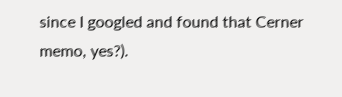since I googled and found that Cerner memo, yes?).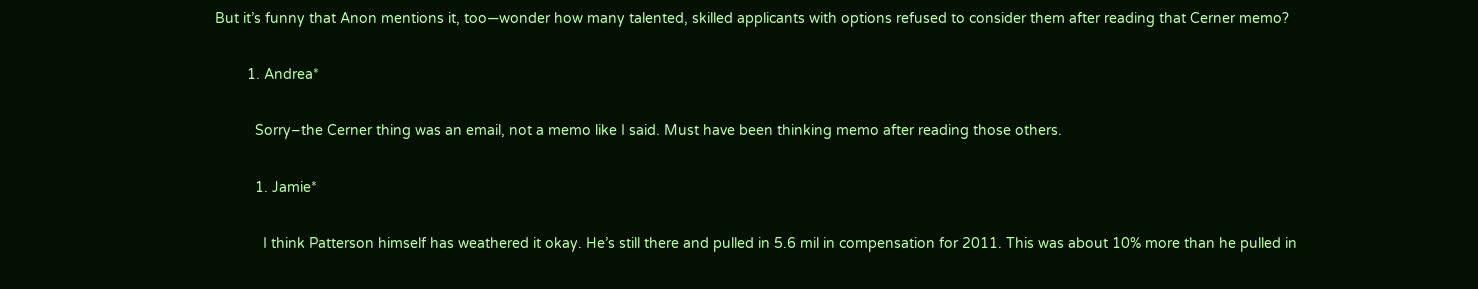But it’s funny that Anon mentions it, too—wonder how many talented, skilled applicants with options refused to consider them after reading that Cerner memo?

        1. Andrea*

          Sorry–the Cerner thing was an email, not a memo like I said. Must have been thinking memo after reading those others.

          1. Jamie*

            I think Patterson himself has weathered it okay. He’s still there and pulled in 5.6 mil in compensation for 2011. This was about 10% more than he pulled in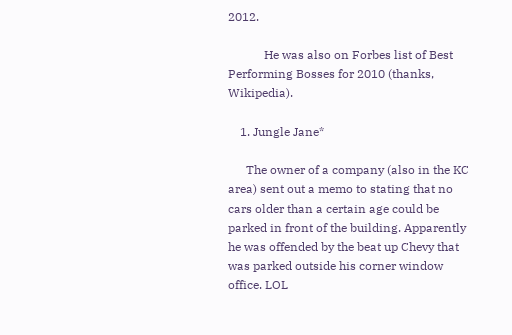2012.

            He was also on Forbes list of Best Performing Bosses for 2010 (thanks, Wikipedia).

    1. Jungle Jane*

      The owner of a company (also in the KC area) sent out a memo to stating that no cars older than a certain age could be parked in front of the building. Apparently he was offended by the beat up Chevy that was parked outside his corner window office. LOL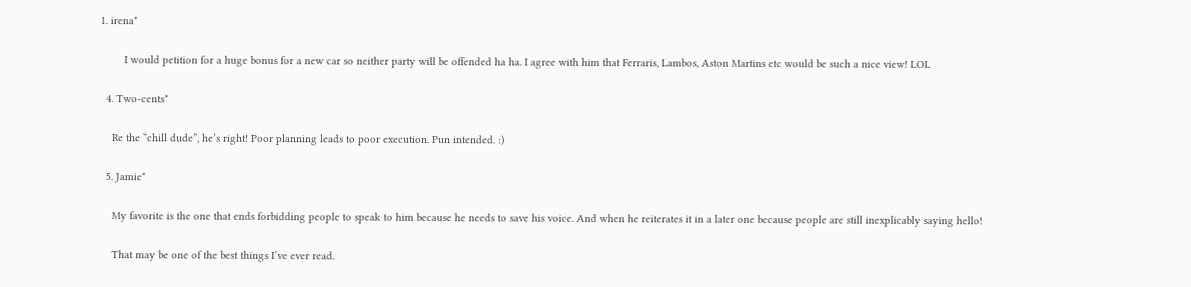1. irena*

        I would petition for a huge bonus for a new car so neither party will be offended ha ha. I agree with him that Ferraris, Lambos, Aston Martins etc would be such a nice view! LOL

  4. Two-cents*

    Re the “chill dude”, he’s right! Poor planning leads to poor execution. Pun intended. :)

  5. Jamie*

    My favorite is the one that ends forbidding people to speak to him because he needs to save his voice. And when he reiterates it in a later one because people are still inexplicably saying hello!

    That may be one of the best things I’ve ever read.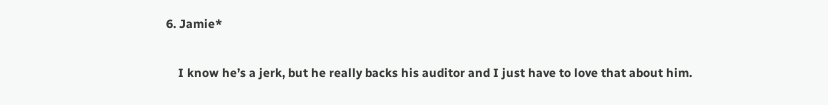6. Jamie*

    I know he’s a jerk, but he really backs his auditor and I just have to love that about him.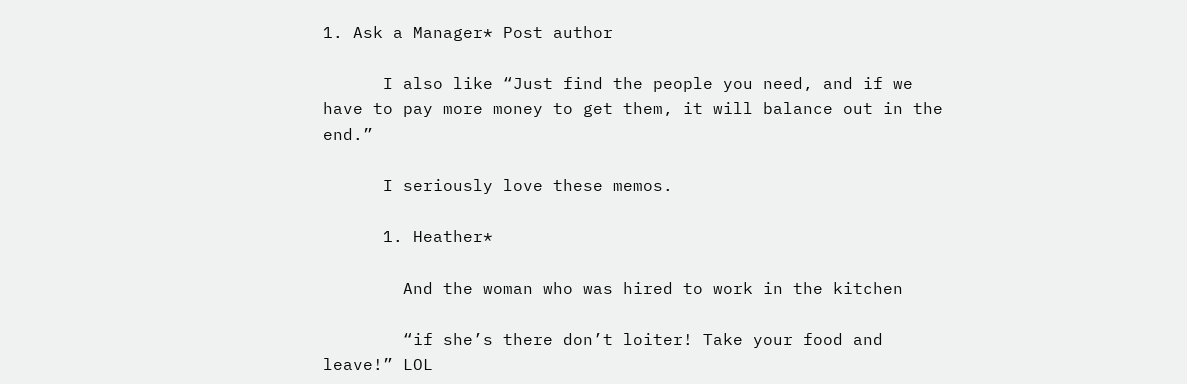1. Ask a Manager* Post author

      I also like “Just find the people you need, and if we have to pay more money to get them, it will balance out in the end.”

      I seriously love these memos.

      1. Heather*

        And the woman who was hired to work in the kitchen

        “if she’s there don’t loiter! Take your food and leave!” LOL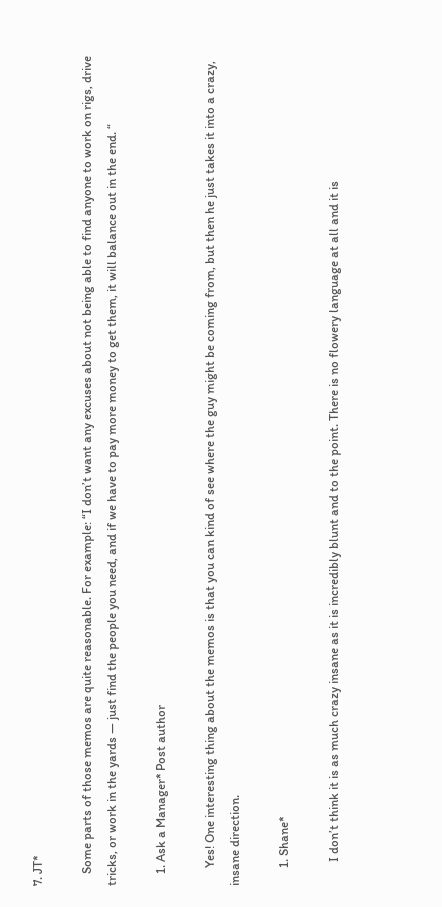7. JT*

    Some parts of those memos are quite reasonable. For example: “I don’t want any excuses about not being able to find anyone to work on rigs, drive tricks, or work in the yards — just find the people you need, and if we have to pay more money to get them, it will balance out in the end. “

    1. Ask a Manager* Post author

      Yes! One interesting thing about the memos is that you can kind of see where the guy might be coming from, but then he just takes it into a crazy, insane direction.

      1. Shane*

        I don’t think it is as much crazy insane as it is incredibly blunt and to the point. There is no flowery language at all and it is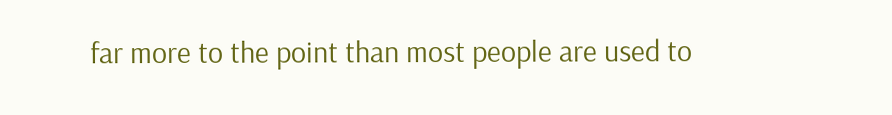far more to the point than most people are used to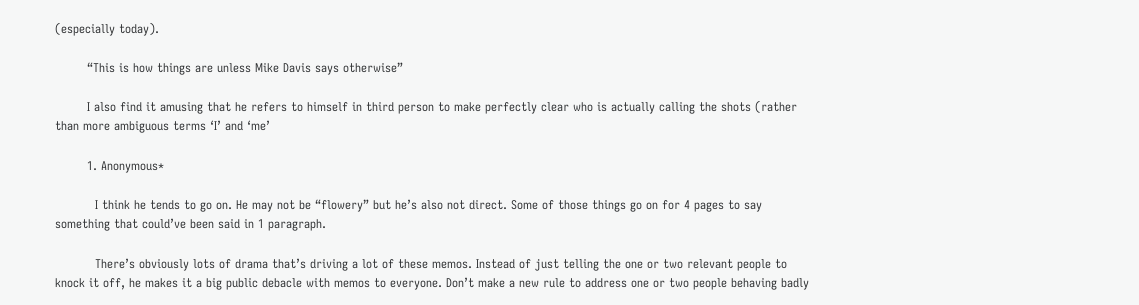(especially today).

        “This is how things are unless Mike Davis says otherwise”

        I also find it amusing that he refers to himself in third person to make perfectly clear who is actually calling the shots (rather than more ambiguous terms ‘I’ and ‘me’

        1. Anonymous*

          I think he tends to go on. He may not be “flowery” but he’s also not direct. Some of those things go on for 4 pages to say something that could’ve been said in 1 paragraph.

          There’s obviously lots of drama that’s driving a lot of these memos. Instead of just telling the one or two relevant people to knock it off, he makes it a big public debacle with memos to everyone. Don’t make a new rule to address one or two people behaving badly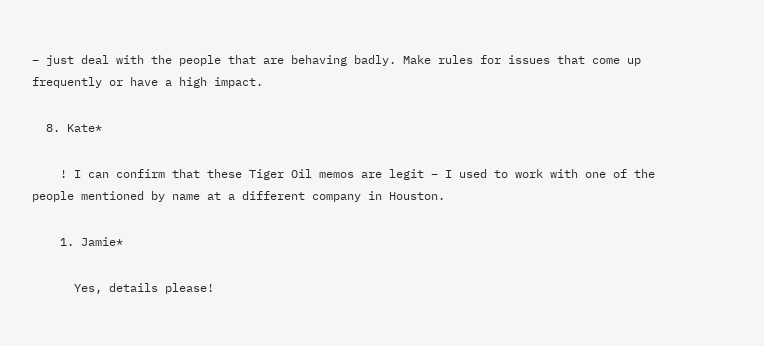– just deal with the people that are behaving badly. Make rules for issues that come up frequently or have a high impact.

  8. Kate*

    ! I can confirm that these Tiger Oil memos are legit – I used to work with one of the people mentioned by name at a different company in Houston.

    1. Jamie*

      Yes, details please!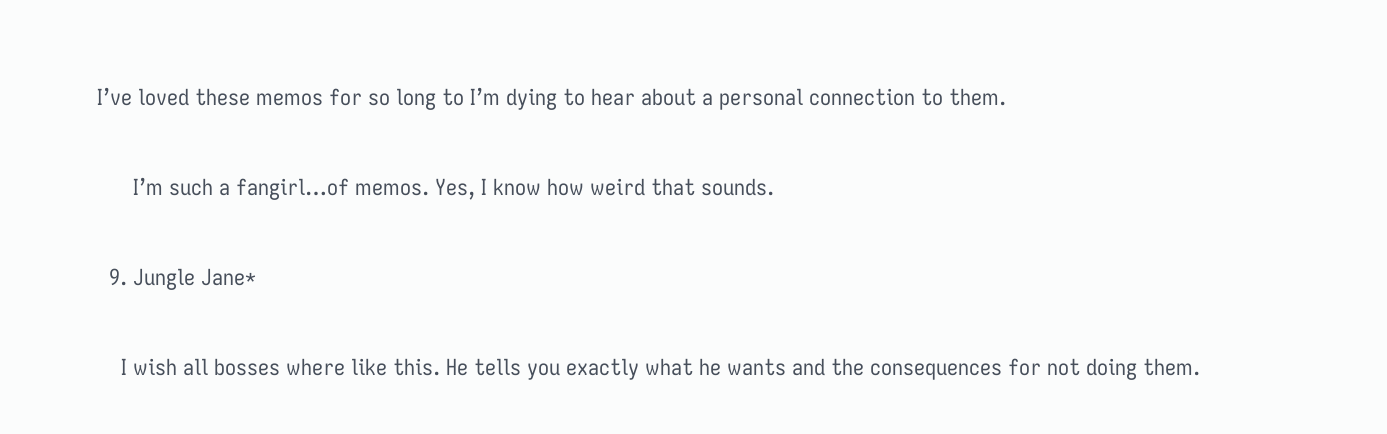I’ve loved these memos for so long to I’m dying to hear about a personal connection to them.

      I’m such a fangirl…of memos. Yes, I know how weird that sounds.

  9. Jungle Jane*

    I wish all bosses where like this. He tells you exactly what he wants and the consequences for not doing them.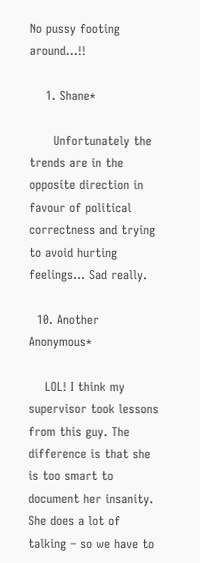No pussy footing around…!!

    1. Shane*

      Unfortunately the trends are in the opposite direction in favour of political correctness and trying to avoid hurting feelings… Sad really.

  10. Another Anonymous*

    LOL! I think my supervisor took lessons from this guy. The difference is that she is too smart to document her insanity. She does a lot of talking – so we have to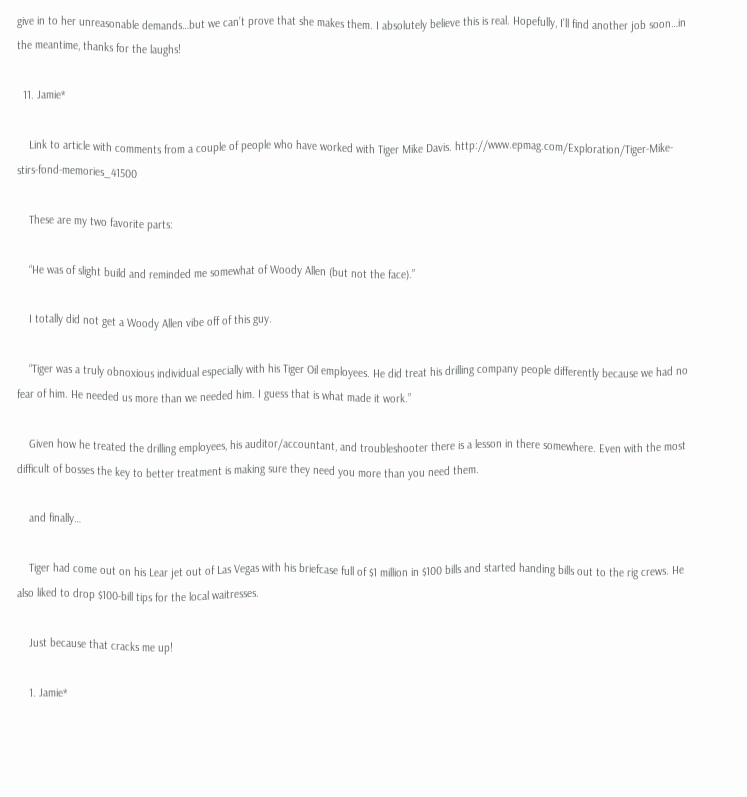give in to her unreasonable demands…but we can’t prove that she makes them. I absolutely believe this is real. Hopefully, I’ll find another job soon…in the meantime, thanks for the laughs!

  11. Jamie*

    Link to article with comments from a couple of people who have worked with Tiger Mike Davis. http://www.epmag.com/Exploration/Tiger-Mike-stirs-fond-memories_41500

    These are my two favorite parts:

    “He was of slight build and reminded me somewhat of Woody Allen (but not the face).”

    I totally did not get a Woody Allen vibe off of this guy.

    “Tiger was a truly obnoxious individual especially with his Tiger Oil employees. He did treat his drilling company people differently because we had no fear of him. He needed us more than we needed him. I guess that is what made it work.”

    Given how he treated the drilling employees, his auditor/accountant, and troubleshooter there is a lesson in there somewhere. Even with the most difficult of bosses the key to better treatment is making sure they need you more than you need them.

    and finally…

    Tiger had come out on his Lear jet out of Las Vegas with his briefcase full of $1 million in $100 bills and started handing bills out to the rig crews. He also liked to drop $100-bill tips for the local waitresses.

    Just because that cracks me up!

    1. Jamie*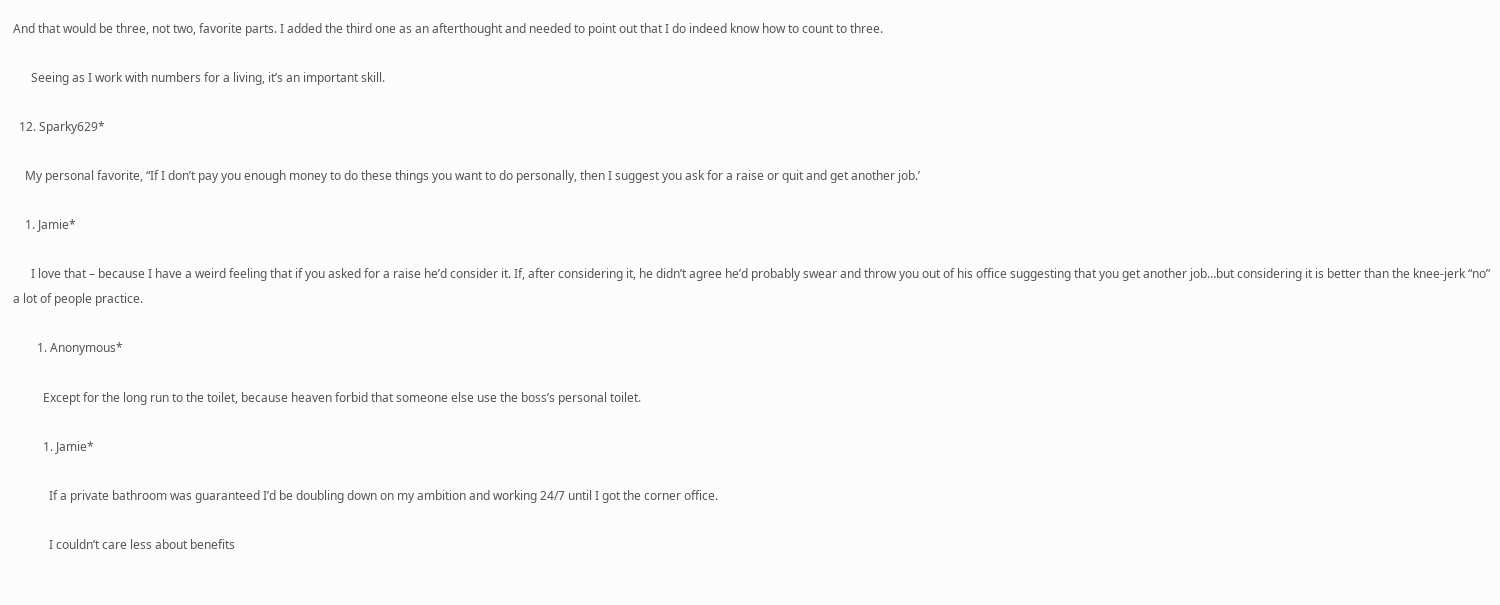And that would be three, not two, favorite parts. I added the third one as an afterthought and needed to point out that I do indeed know how to count to three.

      Seeing as I work with numbers for a living, it’s an important skill.

  12. Sparky629*

    My personal favorite, “If I don’t pay you enough money to do these things you want to do personally, then I suggest you ask for a raise or quit and get another job.’

    1. Jamie*

      I love that – because I have a weird feeling that if you asked for a raise he’d consider it. If, after considering it, he didn’t agree he’d probably swear and throw you out of his office suggesting that you get another job…but considering it is better than the knee-jerk “no” a lot of people practice.

        1. Anonymous*

          Except for the long run to the toilet, because heaven forbid that someone else use the boss’s personal toilet.

          1. Jamie*

            If a private bathroom was guaranteed I’d be doubling down on my ambition and working 24/7 until I got the corner office.

            I couldn’t care less about benefits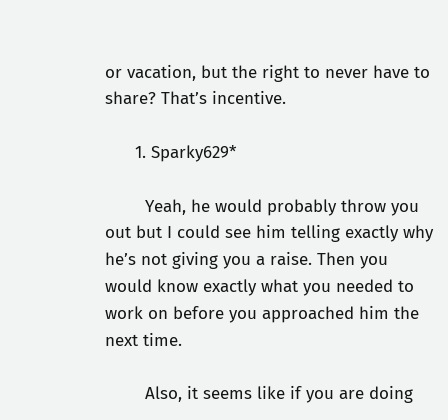or vacation, but the right to never have to share? That’s incentive.

      1. Sparky629*

        Yeah, he would probably throw you out but I could see him telling exactly why he’s not giving you a raise. Then you would know exactly what you needed to work on before you approached him the next time.

        Also, it seems like if you are doing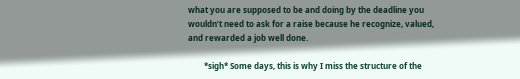what you are supposed to be and doing by the deadline you wouldn’t need to ask for a raise because he recognize, valued, and rewarded a job well done.

        *sigh* Some days, this is why I miss the structure of the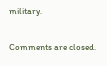military.

Comments are closed.